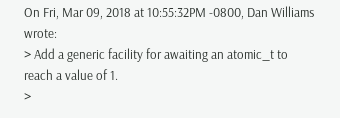On Fri, Mar 09, 2018 at 10:55:32PM -0800, Dan Williams wrote:
> Add a generic facility for awaiting an atomic_t to reach a value of 1.
>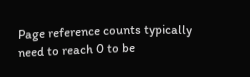Page reference counts typically need to reach 0 to be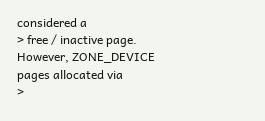considered a
> free / inactive page. However, ZONE_DEVICE pages allocated via
>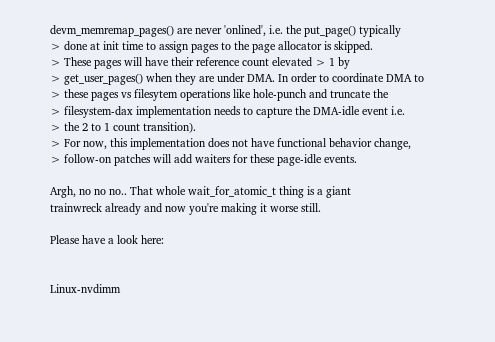devm_memremap_pages() are never 'onlined', i.e. the put_page() typically
> done at init time to assign pages to the page allocator is skipped.
> These pages will have their reference count elevated > 1 by
> get_user_pages() when they are under DMA. In order to coordinate DMA to
> these pages vs filesytem operations like hole-punch and truncate the
> filesystem-dax implementation needs to capture the DMA-idle event i.e.
> the 2 to 1 count transition).
> For now, this implementation does not have functional behavior change,
> follow-on patches will add waiters for these page-idle events.

Argh, no no no.. That whole wait_for_atomic_t thing is a giant
trainwreck already and now you're making it worse still.

Please have a look here:


Linux-nvdimm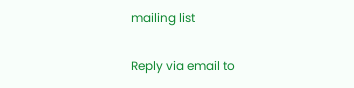mailing list

Reply via email to